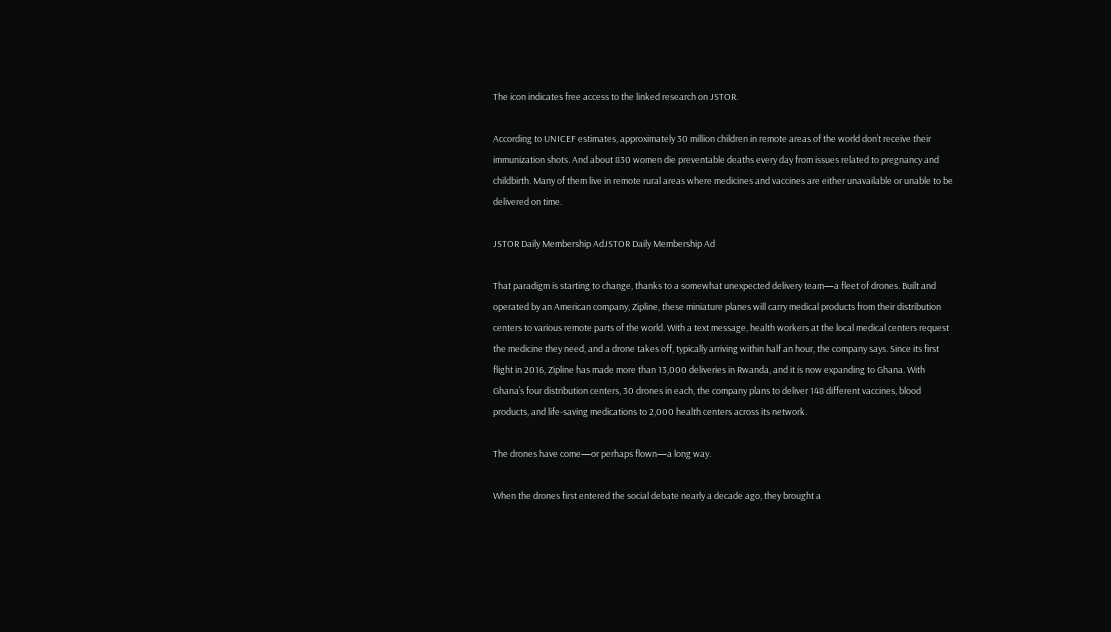The icon indicates free access to the linked research on JSTOR.

According to UNICEF estimates, approximately 30 million children in remote areas of the world don’t receive their immunization shots. And about 830 women die preventable deaths every day from issues related to pregnancy and childbirth. Many of them live in remote rural areas where medicines and vaccines are either unavailable or unable to be delivered on time.

JSTOR Daily Membership AdJSTOR Daily Membership Ad

That paradigm is starting to change, thanks to a somewhat unexpected delivery team—a fleet of drones. Built and operated by an American company, Zipline, these miniature planes will carry medical products from their distribution centers to various remote parts of the world. With a text message, health workers at the local medical centers request the medicine they need, and a drone takes off, typically arriving within half an hour, the company says. Since its first flight in 2016, Zipline has made more than 13,000 deliveries in Rwanda, and it is now expanding to Ghana. With Ghana’s four distribution centers, 30 drones in each, the company plans to deliver 148 different vaccines, blood products, and life-saving medications to 2,000 health centers across its network.

The drones have come—or perhaps flown—a long way.

When the drones first entered the social debate nearly a decade ago, they brought a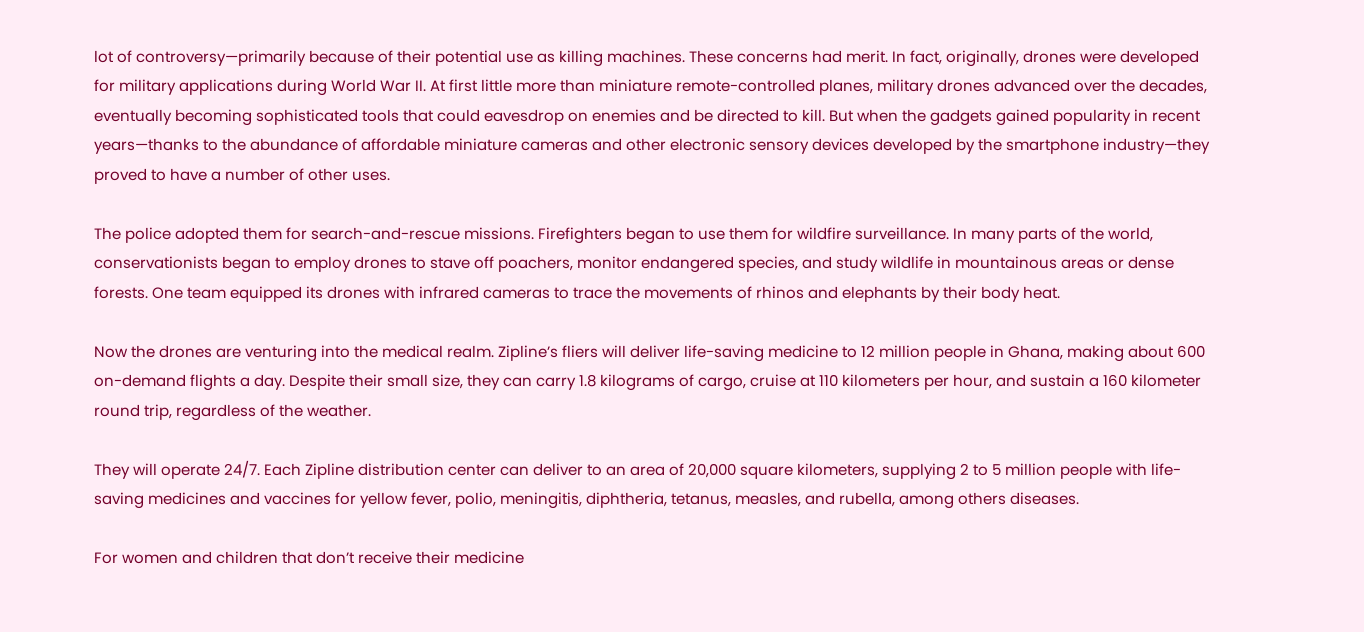lot of controversy—primarily because of their potential use as killing machines. These concerns had merit. In fact, originally, drones were developed for military applications during World War II. At first little more than miniature remote-controlled planes, military drones advanced over the decades, eventually becoming sophisticated tools that could eavesdrop on enemies and be directed to kill. But when the gadgets gained popularity in recent years—thanks to the abundance of affordable miniature cameras and other electronic sensory devices developed by the smartphone industry—they proved to have a number of other uses.

The police adopted them for search-and-rescue missions. Firefighters began to use them for wildfire surveillance. In many parts of the world, conservationists began to employ drones to stave off poachers, monitor endangered species, and study wildlife in mountainous areas or dense forests. One team equipped its drones with infrared cameras to trace the movements of rhinos and elephants by their body heat.

Now the drones are venturing into the medical realm. Zipline’s fliers will deliver life-saving medicine to 12 million people in Ghana, making about 600 on-demand flights a day. Despite their small size, they can carry 1.8 kilograms of cargo, cruise at 110 kilometers per hour, and sustain a 160 kilometer round trip, regardless of the weather.

They will operate 24/7. Each Zipline distribution center can deliver to an area of 20,000 square kilometers, supplying 2 to 5 million people with life-saving medicines and vaccines for yellow fever, polio, meningitis, diphtheria, tetanus, measles, and rubella, among others diseases.

For women and children that don’t receive their medicine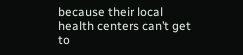because their local health centers can’t get to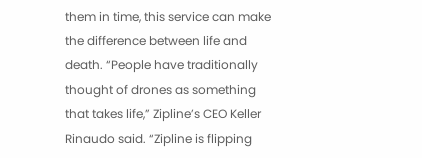them in time, this service can make the difference between life and death. “People have traditionally thought of drones as something that takes life,” Zipline’s CEO Keller Rinaudo said. “Zipline is flipping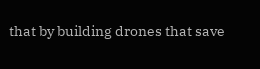that by building drones that save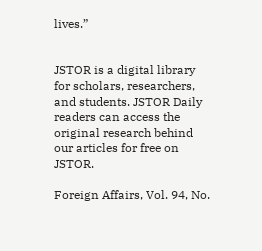lives.”


JSTOR is a digital library for scholars, researchers, and students. JSTOR Daily readers can access the original research behind our articles for free on JSTOR.

Foreign Affairs, Vol. 94, No.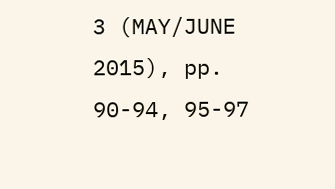3 (MAY/JUNE 2015), pp. 90-94, 95-97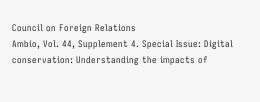Council on Foreign Relations
Ambio, Vol. 44, Supplement 4. Special Issue: Digital conservation: Understanding the impacts of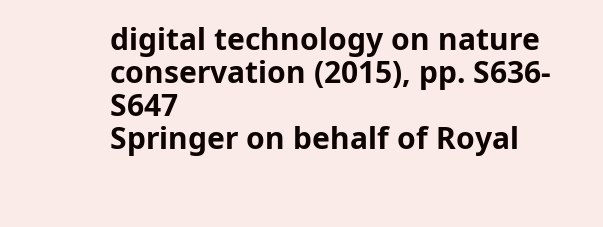digital technology on nature conservation (2015), pp. S636-S647
Springer on behalf of Royal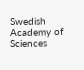Swedish Academy of Sciences